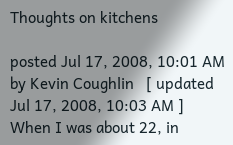Thoughts on kitchens

posted Jul 17, 2008, 10:01 AM by Kevin Coughlin   [ updated Jul 17, 2008, 10:03 AM ]
When I was about 22, in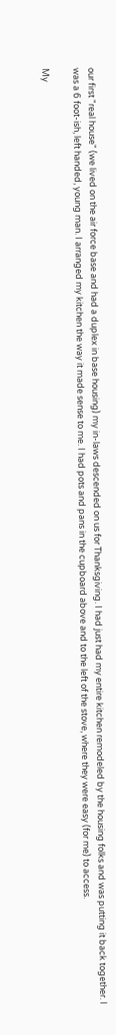our first "real house" (we lived on the air force base and had a duplex in base housing) my in-laws descended on us for Thanksgiving. I had just had my entire kitchen remodeled by the housing folks and was putting it back together. I was a 6 foot-ish, left handed, young man. I arranged my kitchen the way it made sense to me. I had pots and pans in the cupboard above and to the left of the stove, where they were easy (for me) to access.

My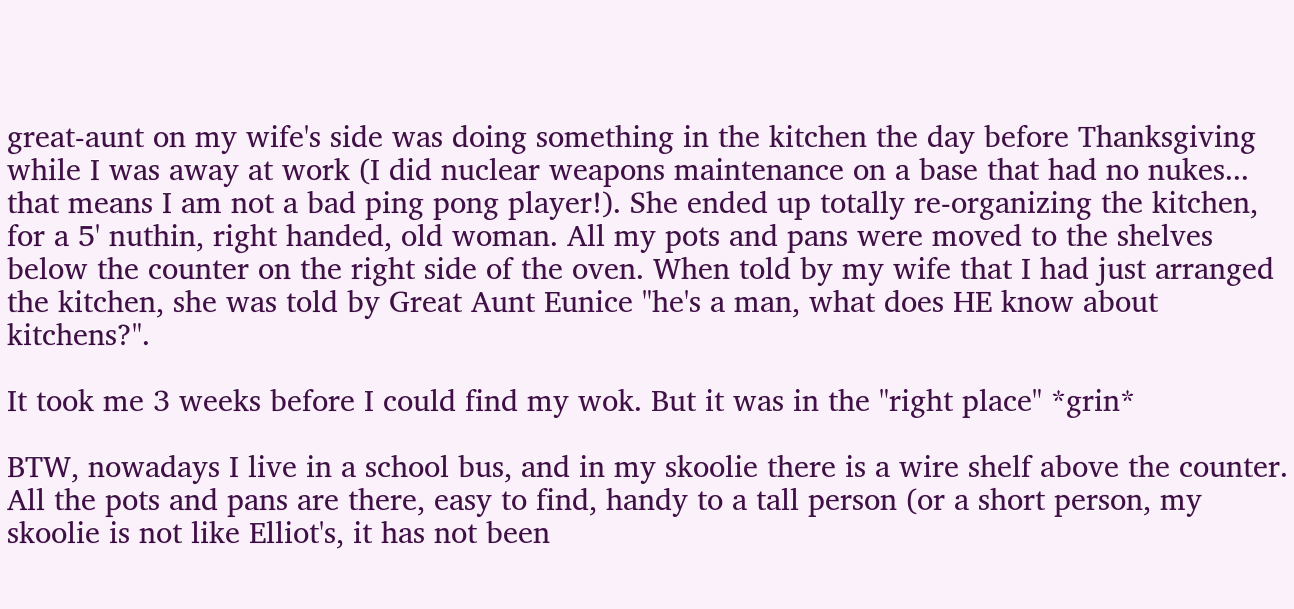great-aunt on my wife's side was doing something in the kitchen the day before Thanksgiving while I was away at work (I did nuclear weapons maintenance on a base that had no nukes... that means I am not a bad ping pong player!). She ended up totally re-organizing the kitchen, for a 5' nuthin, right handed, old woman. All my pots and pans were moved to the shelves below the counter on the right side of the oven. When told by my wife that I had just arranged the kitchen, she was told by Great Aunt Eunice "he's a man, what does HE know about kitchens?".

It took me 3 weeks before I could find my wok. But it was in the "right place" *grin*

BTW, nowadays I live in a school bus, and in my skoolie there is a wire shelf above the counter. All the pots and pans are there, easy to find, handy to a tall person (or a short person, my skoolie is not like Elliot's, it has not been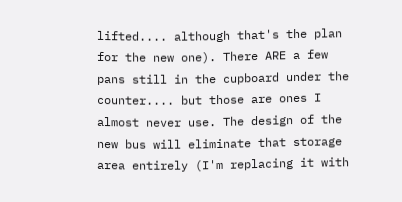lifted.... although that's the plan for the new one). There ARE a few pans still in the cupboard under the counter.... but those are ones I almost never use. The design of the new bus will eliminate that storage area entirely (I'm replacing it with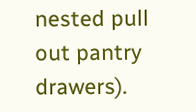nested pull out pantry drawers).